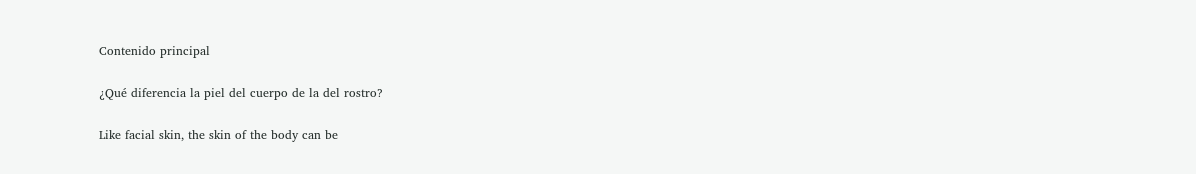Contenido principal

¿Qué diferencia la piel del cuerpo de la del rostro?

Like facial skin, the skin of the body can be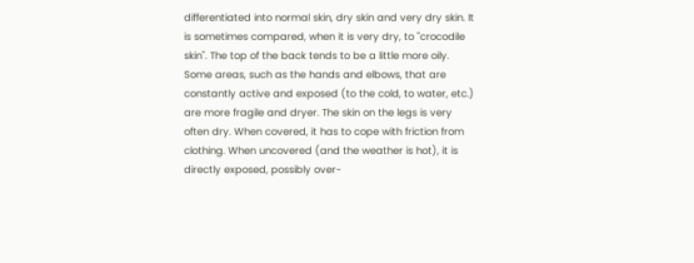differentiated into normal skin, dry skin and very dry skin. It is sometimes compared, when it is very dry, to "crocodile skin". The top of the back tends to be a little more oily. Some areas, such as the hands and elbows, that are constantly active and exposed (to the cold, to water, etc.) are more fragile and dryer. The skin on the legs is very often dry. When covered, it has to cope with friction from clothing. When uncovered (and the weather is hot), it is directly exposed, possibly over-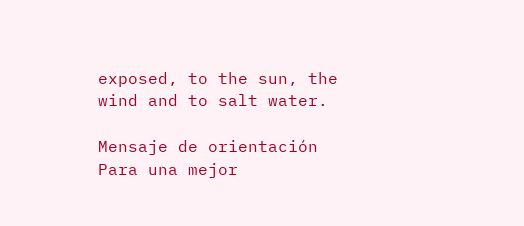exposed, to the sun, the wind and to salt water.

Mensaje de orientación
Para una mejor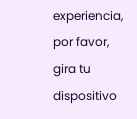experiencia, por favor, gira tu dispositivo